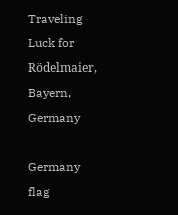Traveling Luck for Rödelmaier, Bayern, Germany

Germany flag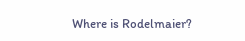Where is Rodelmaier?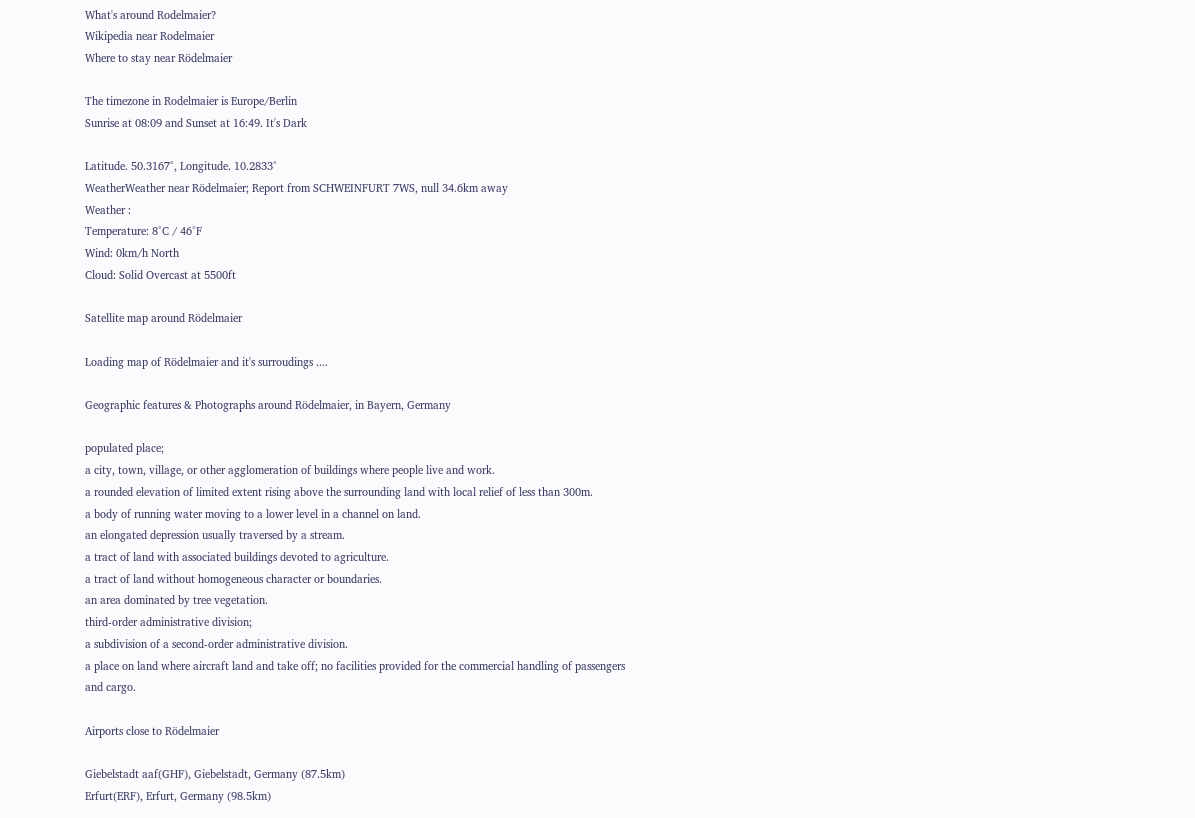What's around Rodelmaier?
Wikipedia near Rodelmaier
Where to stay near Rödelmaier

The timezone in Rodelmaier is Europe/Berlin
Sunrise at 08:09 and Sunset at 16:49. It's Dark

Latitude. 50.3167°, Longitude. 10.2833°
WeatherWeather near Rödelmaier; Report from SCHWEINFURT 7WS, null 34.6km away
Weather :
Temperature: 8°C / 46°F
Wind: 0km/h North
Cloud: Solid Overcast at 5500ft

Satellite map around Rödelmaier

Loading map of Rödelmaier and it's surroudings ....

Geographic features & Photographs around Rödelmaier, in Bayern, Germany

populated place;
a city, town, village, or other agglomeration of buildings where people live and work.
a rounded elevation of limited extent rising above the surrounding land with local relief of less than 300m.
a body of running water moving to a lower level in a channel on land.
an elongated depression usually traversed by a stream.
a tract of land with associated buildings devoted to agriculture.
a tract of land without homogeneous character or boundaries.
an area dominated by tree vegetation.
third-order administrative division;
a subdivision of a second-order administrative division.
a place on land where aircraft land and take off; no facilities provided for the commercial handling of passengers and cargo.

Airports close to Rödelmaier

Giebelstadt aaf(GHF), Giebelstadt, Germany (87.5km)
Erfurt(ERF), Erfurt, Germany (98.5km)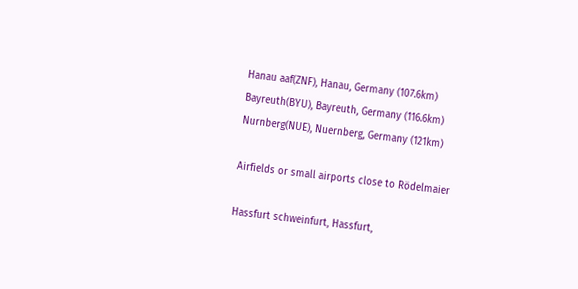Hanau aaf(ZNF), Hanau, Germany (107.6km)
Bayreuth(BYU), Bayreuth, Germany (116.6km)
Nurnberg(NUE), Nuernberg, Germany (121km)

Airfields or small airports close to Rödelmaier

Hassfurt schweinfurt, Hassfurt,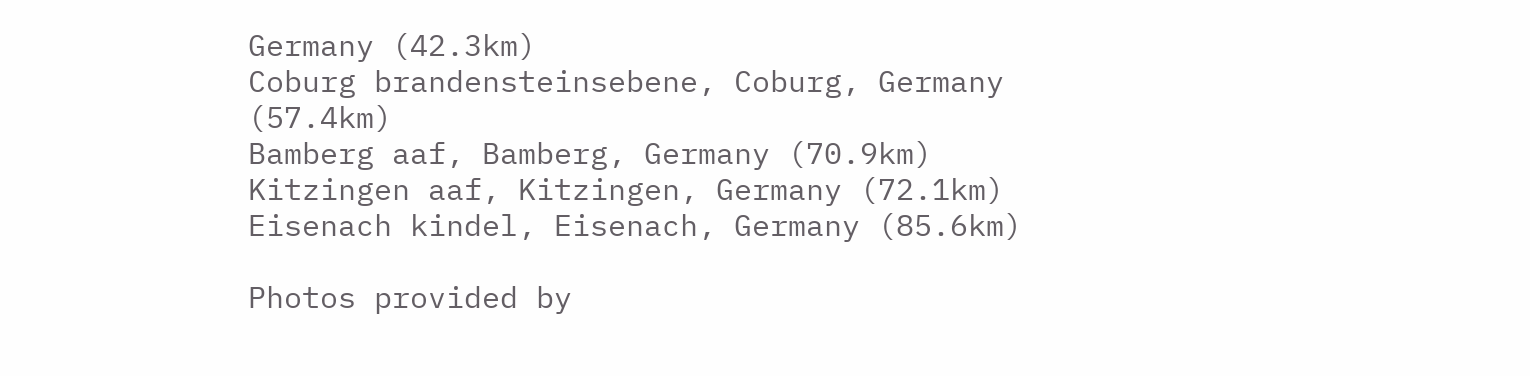Germany (42.3km)
Coburg brandensteinsebene, Coburg, Germany (57.4km)
Bamberg aaf, Bamberg, Germany (70.9km)
Kitzingen aaf, Kitzingen, Germany (72.1km)
Eisenach kindel, Eisenach, Germany (85.6km)

Photos provided by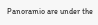Panoramio are under the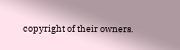copyright of their owners.